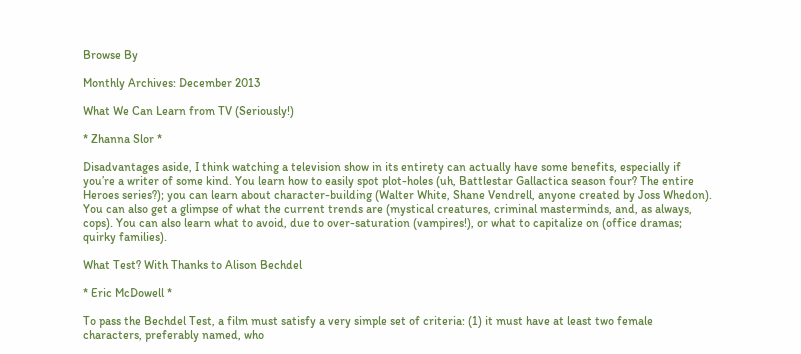Browse By

Monthly Archives: December 2013

What We Can Learn from TV (Seriously!)

* Zhanna Slor *

Disadvantages aside, I think watching a television show in its entirety can actually have some benefits, especially if you’re a writer of some kind. You learn how to easily spot plot-holes (uh, Battlestar Gallactica season four? The entire Heroes series?); you can learn about character-building (Walter White, Shane Vendrell, anyone created by Joss Whedon). You can also get a glimpse of what the current trends are (mystical creatures, criminal masterminds, and, as always, cops). You can also learn what to avoid, due to over-saturation (vampires!), or what to capitalize on (office dramas; quirky families).

What Test? With Thanks to Alison Bechdel

* Eric McDowell *

To pass the Bechdel Test, a film must satisfy a very simple set of criteria: (1) it must have at least two female characters, preferably named, who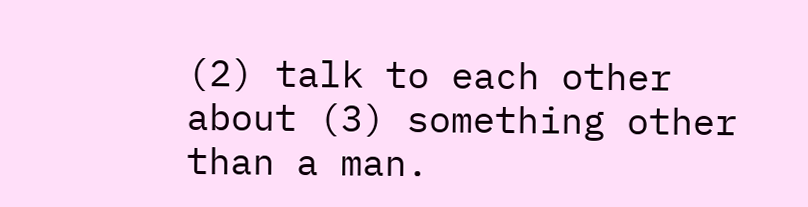(2) talk to each other about (3) something other than a man.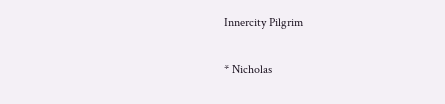Innercity Pilgrim

* Nicholas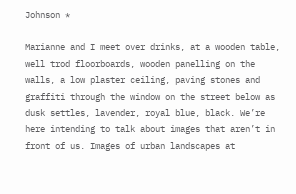Johnson *

Marianne and I meet over drinks, at a wooden table, well trod floorboards, wooden panelling on the walls, a low plaster ceiling, paving stones and graffiti through the window on the street below as dusk settles, lavender, royal blue, black. We’re here intending to talk about images that aren’t in front of us. Images of urban landscapes at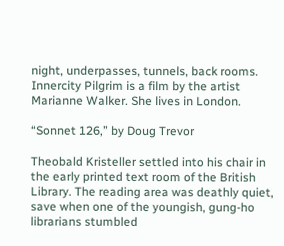night, underpasses, tunnels, back rooms. Innercity Pilgrim is a film by the artist Marianne Walker. She lives in London.

“Sonnet 126,” by Doug Trevor

Theobald Kristeller settled into his chair in the early printed text room of the British Library. The reading area was deathly quiet, save when one of the youngish, gung-ho librarians stumbled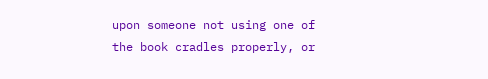upon someone not using one of the book cradles properly, or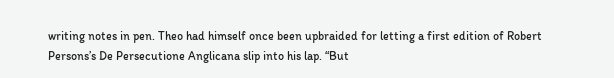writing notes in pen. Theo had himself once been upbraided for letting a first edition of Robert Persons’s De Persecutione Anglicana slip into his lap. “But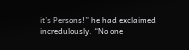it’s Persons!” he had exclaimed incredulously. “No one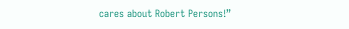cares about Robert Persons!”